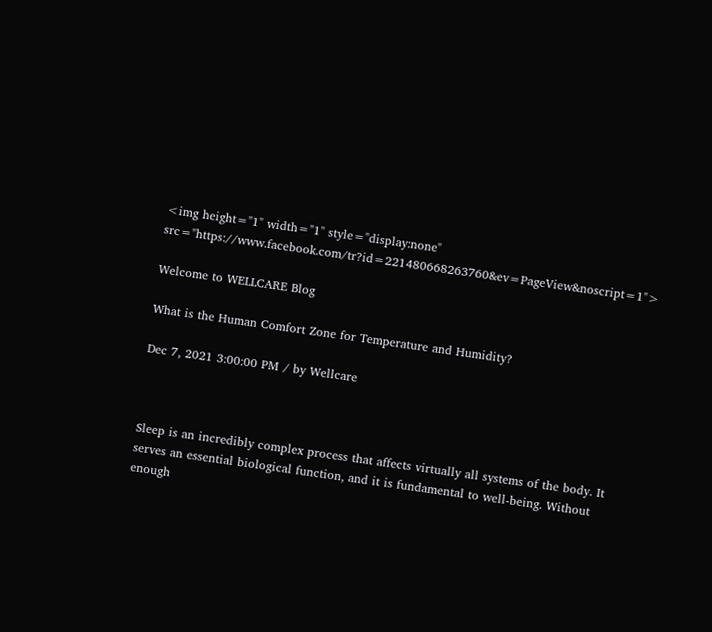<img height="1" width="1" style="display:none" src="https://www.facebook.com/tr?id=221480668263760&ev=PageView&noscript=1">

Welcome to WELLCARE Blog

What is the Human Comfort Zone for Temperature and Humidity?

Dec 7, 2021 3:00:00 PM / by Wellcare



Sleep is an incredibly complex process that affects virtually all systems of the body. It serves an essential biological function, and it is fundamental to well-being. Without enough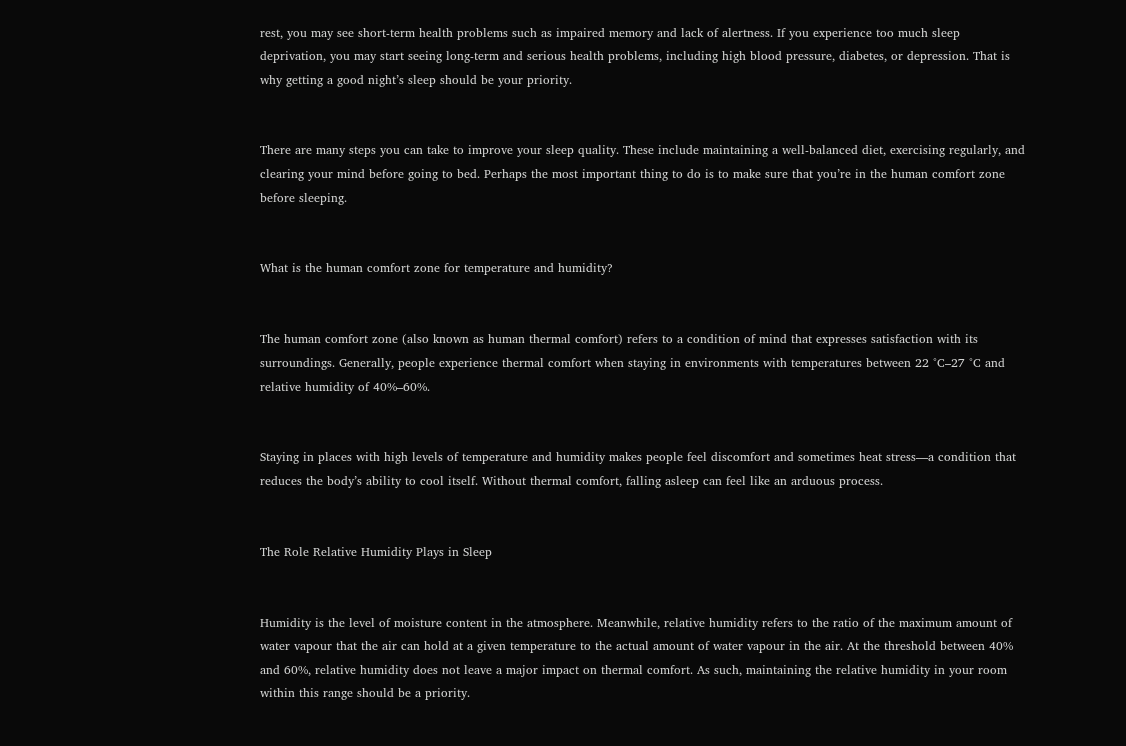rest, you may see short-term health problems such as impaired memory and lack of alertness. If you experience too much sleep deprivation, you may start seeing long-term and serious health problems, including high blood pressure, diabetes, or depression. That is why getting a good night’s sleep should be your priority.


There are many steps you can take to improve your sleep quality. These include maintaining a well-balanced diet, exercising regularly, and clearing your mind before going to bed. Perhaps the most important thing to do is to make sure that you’re in the human comfort zone before sleeping.


What is the human comfort zone for temperature and humidity?


The human comfort zone (also known as human thermal comfort) refers to a condition of mind that expresses satisfaction with its surroundings. Generally, people experience thermal comfort when staying in environments with temperatures between 22 °C–27 °C and relative humidity of 40%–60%.


Staying in places with high levels of temperature and humidity makes people feel discomfort and sometimes heat stress—a condition that reduces the body’s ability to cool itself. Without thermal comfort, falling asleep can feel like an arduous process.


The Role Relative Humidity Plays in Sleep


Humidity is the level of moisture content in the atmosphere. Meanwhile, relative humidity refers to the ratio of the maximum amount of water vapour that the air can hold at a given temperature to the actual amount of water vapour in the air. At the threshold between 40% and 60%, relative humidity does not leave a major impact on thermal comfort. As such, maintaining the relative humidity in your room within this range should be a priority.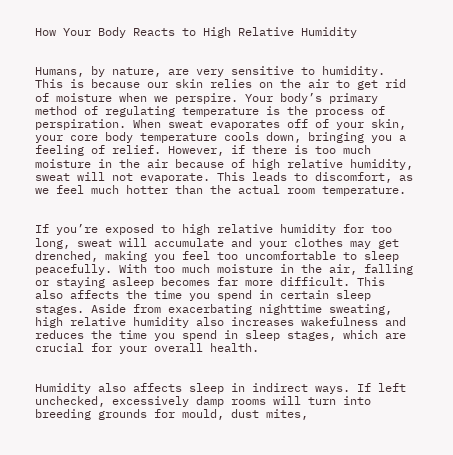How Your Body Reacts to High Relative Humidity


Humans, by nature, are very sensitive to humidity. This is because our skin relies on the air to get rid of moisture when we perspire. Your body’s primary method of regulating temperature is the process of perspiration. When sweat evaporates off of your skin, your core body temperature cools down, bringing you a feeling of relief. However, if there is too much moisture in the air because of high relative humidity, sweat will not evaporate. This leads to discomfort, as we feel much hotter than the actual room temperature.


If you’re exposed to high relative humidity for too long, sweat will accumulate and your clothes may get drenched, making you feel too uncomfortable to sleep peacefully. With too much moisture in the air, falling or staying asleep becomes far more difficult. This also affects the time you spend in certain sleep stages. Aside from exacerbating nighttime sweating, high relative humidity also increases wakefulness and reduces the time you spend in sleep stages, which are crucial for your overall health.


Humidity also affects sleep in indirect ways. If left unchecked, excessively damp rooms will turn into breeding grounds for mould, dust mites,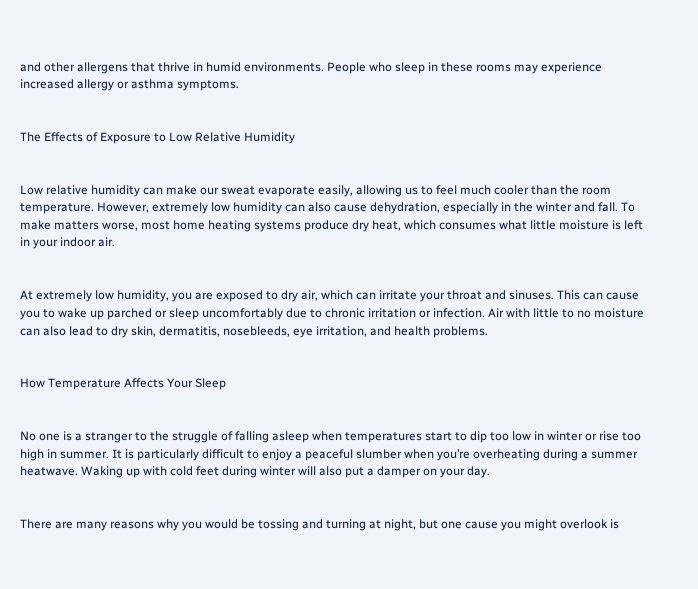and other allergens that thrive in humid environments. People who sleep in these rooms may experience increased allergy or asthma symptoms.


The Effects of Exposure to Low Relative Humidity


Low relative humidity can make our sweat evaporate easily, allowing us to feel much cooler than the room temperature. However, extremely low humidity can also cause dehydration, especially in the winter and fall. To make matters worse, most home heating systems produce dry heat, which consumes what little moisture is left in your indoor air.


At extremely low humidity, you are exposed to dry air, which can irritate your throat and sinuses. This can cause you to wake up parched or sleep uncomfortably due to chronic irritation or infection. Air with little to no moisture can also lead to dry skin, dermatitis, nosebleeds, eye irritation, and health problems.


How Temperature Affects Your Sleep


No one is a stranger to the struggle of falling asleep when temperatures start to dip too low in winter or rise too high in summer. It is particularly difficult to enjoy a peaceful slumber when you’re overheating during a summer heatwave. Waking up with cold feet during winter will also put a damper on your day.


There are many reasons why you would be tossing and turning at night, but one cause you might overlook is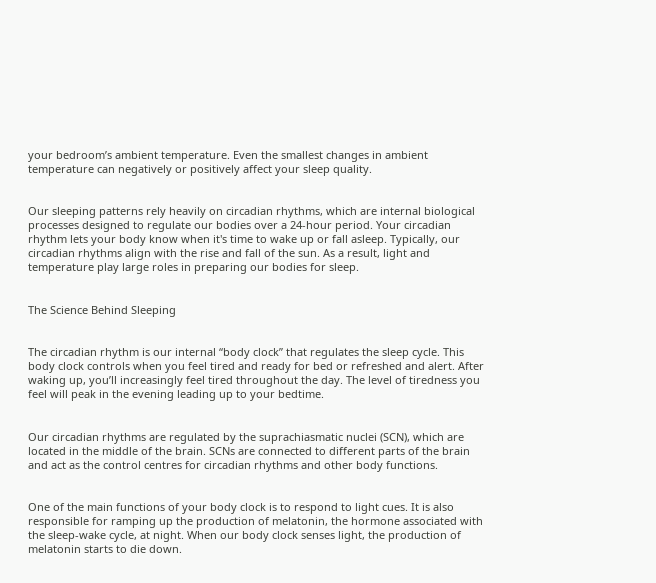your bedroom’s ambient temperature. Even the smallest changes in ambient temperature can negatively or positively affect your sleep quality.


Our sleeping patterns rely heavily on circadian rhythms, which are internal biological processes designed to regulate our bodies over a 24-hour period. Your circadian rhythm lets your body know when it's time to wake up or fall asleep. Typically, our circadian rhythms align with the rise and fall of the sun. As a result, light and temperature play large roles in preparing our bodies for sleep.


The Science Behind Sleeping


The circadian rhythm is our internal “body clock” that regulates the sleep cycle. This body clock controls when you feel tired and ready for bed or refreshed and alert. After waking up, you’ll increasingly feel tired throughout the day. The level of tiredness you feel will peak in the evening leading up to your bedtime.


Our circadian rhythms are regulated by the suprachiasmatic nuclei (SCN), which are located in the middle of the brain. SCNs are connected to different parts of the brain and act as the control centres for circadian rhythms and other body functions.


One of the main functions of your body clock is to respond to light cues. It is also responsible for ramping up the production of melatonin, the hormone associated with the sleep-wake cycle, at night. When our body clock senses light, the production of melatonin starts to die down.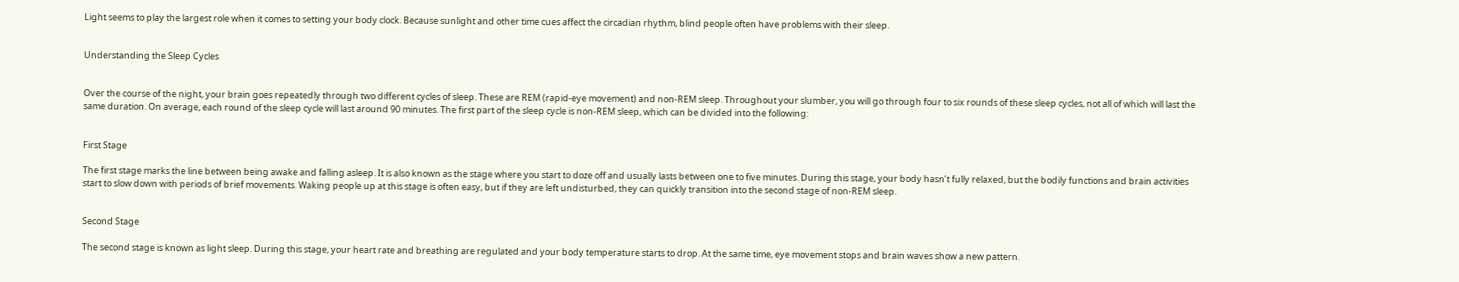Light seems to play the largest role when it comes to setting your body clock. Because sunlight and other time cues affect the circadian rhythm, blind people often have problems with their sleep.


Understanding the Sleep Cycles


Over the course of the night, your brain goes repeatedly through two different cycles of sleep. These are REM (rapid-eye movement) and non-REM sleep. Throughout your slumber, you will go through four to six rounds of these sleep cycles, not all of which will last the same duration. On average, each round of the sleep cycle will last around 90 minutes. The first part of the sleep cycle is non-REM sleep, which can be divided into the following:


First Stage

The first stage marks the line between being awake and falling asleep. It is also known as the stage where you start to doze off and usually lasts between one to five minutes. During this stage, your body hasn’t fully relaxed, but the bodily functions and brain activities start to slow down with periods of brief movements. Waking people up at this stage is often easy, but if they are left undisturbed, they can quickly transition into the second stage of non-REM sleep.


Second Stage

The second stage is known as light sleep. During this stage, your heart rate and breathing are regulated and your body temperature starts to drop. At the same time, eye movement stops and brain waves show a new pattern.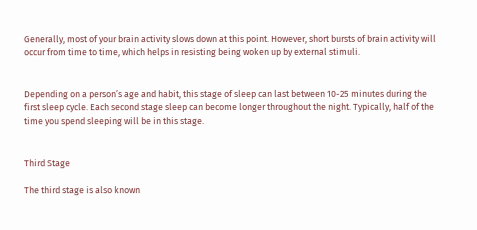Generally, most of your brain activity slows down at this point. However, short bursts of brain activity will occur from time to time, which helps in resisting being woken up by external stimuli.


Depending on a person’s age and habit, this stage of sleep can last between 10-25 minutes during the first sleep cycle. Each second stage sleep can become longer throughout the night. Typically, half of the time you spend sleeping will be in this stage.


Third Stage

The third stage is also known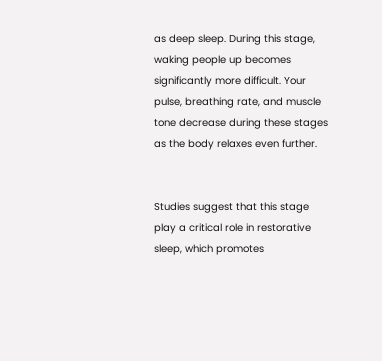as deep sleep. During this stage, waking people up becomes significantly more difficult. Your pulse, breathing rate, and muscle tone decrease during these stages as the body relaxes even further.


Studies suggest that this stage play a critical role in restorative sleep, which promotes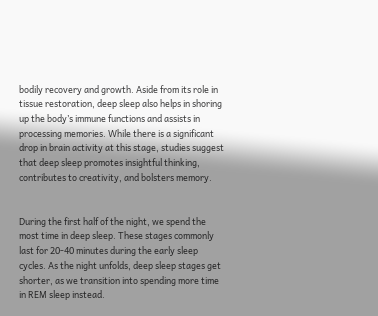bodily recovery and growth. Aside from its role in tissue restoration, deep sleep also helps in shoring up the body’s immune functions and assists in processing memories. While there is a significant drop in brain activity at this stage, studies suggest that deep sleep promotes insightful thinking, contributes to creativity, and bolsters memory.


During the first half of the night, we spend the most time in deep sleep. These stages commonly last for 20-40 minutes during the early sleep cycles. As the night unfolds, deep sleep stages get shorter, as we transition into spending more time in REM sleep instead.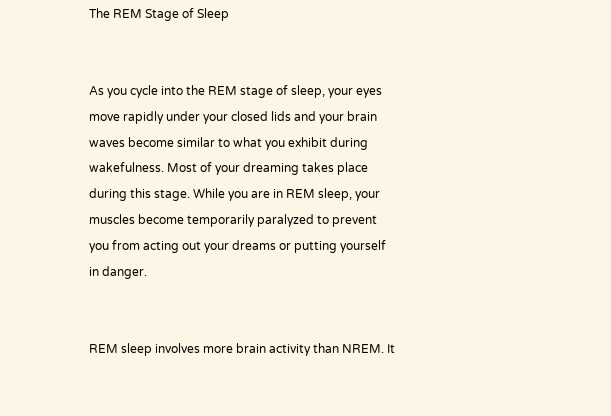The REM Stage of Sleep


As you cycle into the REM stage of sleep, your eyes move rapidly under your closed lids and your brain waves become similar to what you exhibit during wakefulness. Most of your dreaming takes place during this stage. While you are in REM sleep, your muscles become temporarily paralyzed to prevent you from acting out your dreams or putting yourself in danger.


REM sleep involves more brain activity than NREM. It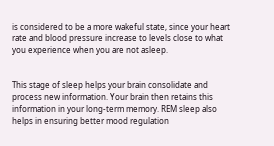is considered to be a more wakeful state, since your heart rate and blood pressure increase to levels close to what you experience when you are not asleep.


This stage of sleep helps your brain consolidate and process new information. Your brain then retains this information in your long-term memory. REM sleep also helps in ensuring better mood regulation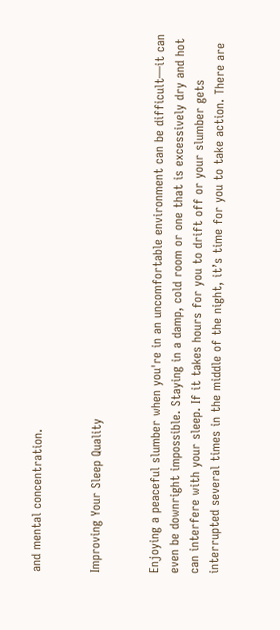and mental concentration.


Improving Your Sleep Quality


Enjoying a peaceful slumber when you're in an uncomfortable environment can be difficult—it can even be downright impossible. Staying in a damp, cold room or one that is excessively dry and hot can interfere with your sleep. If it takes hours for you to drift off or your slumber gets interrupted several times in the middle of the night, it’s time for you to take action. There are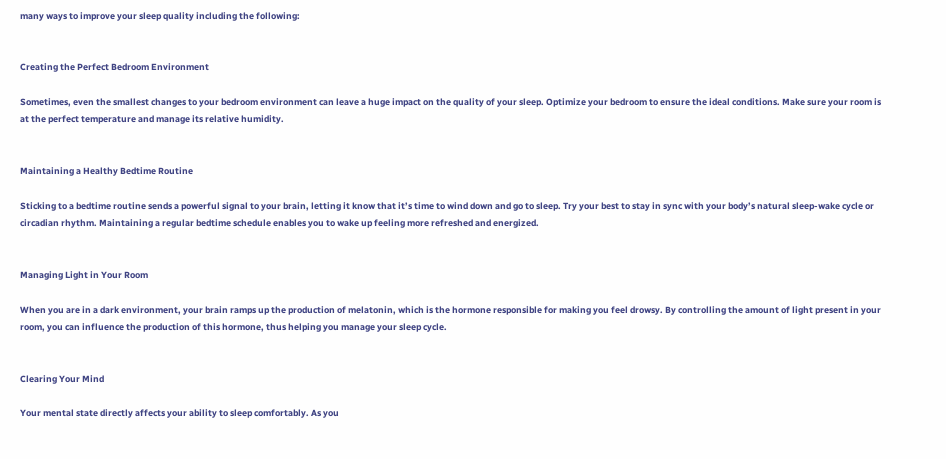many ways to improve your sleep quality including the following:


Creating the Perfect Bedroom Environment

Sometimes, even the smallest changes to your bedroom environment can leave a huge impact on the quality of your sleep. Optimize your bedroom to ensure the ideal conditions. Make sure your room is at the perfect temperature and manage its relative humidity.


Maintaining a Healthy Bedtime Routine

Sticking to a bedtime routine sends a powerful signal to your brain, letting it know that it’s time to wind down and go to sleep. Try your best to stay in sync with your body’s natural sleep-wake cycle or circadian rhythm. Maintaining a regular bedtime schedule enables you to wake up feeling more refreshed and energized.


Managing Light in Your Room

When you are in a dark environment, your brain ramps up the production of melatonin, which is the hormone responsible for making you feel drowsy. By controlling the amount of light present in your room, you can influence the production of this hormone, thus helping you manage your sleep cycle.


Clearing Your Mind

Your mental state directly affects your ability to sleep comfortably. As you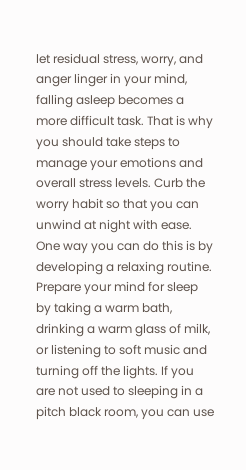let residual stress, worry, and anger linger in your mind, falling asleep becomes a more difficult task. That is why you should take steps to manage your emotions and overall stress levels. Curb the worry habit so that you can unwind at night with ease. One way you can do this is by developing a relaxing routine. Prepare your mind for sleep by taking a warm bath, drinking a warm glass of milk, or listening to soft music and turning off the lights. If you are not used to sleeping in a pitch black room, you can use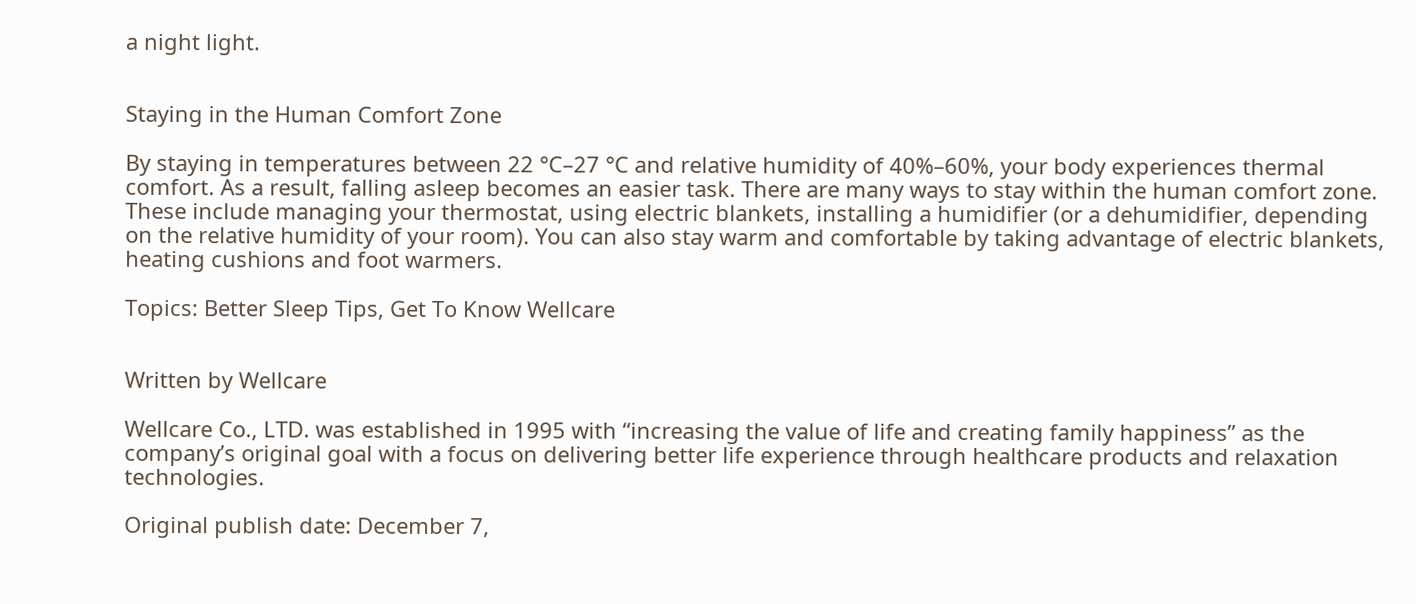a night light.


Staying in the Human Comfort Zone

By staying in temperatures between 22 °C–27 °C and relative humidity of 40%–60%, your body experiences thermal comfort. As a result, falling asleep becomes an easier task. There are many ways to stay within the human comfort zone. These include managing your thermostat, using electric blankets, installing a humidifier (or a dehumidifier, depending on the relative humidity of your room). You can also stay warm and comfortable by taking advantage of electric blankets, heating cushions and foot warmers.

Topics: Better Sleep Tips, Get To Know Wellcare


Written by Wellcare

Wellcare Co., LTD. was established in 1995 with “increasing the value of life and creating family happiness” as the company’s original goal with a focus on delivering better life experience through healthcare products and relaxation technologies.

Original publish date: December 7,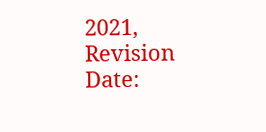2021, Revision Date: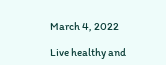March 4, 2022

Live healthy and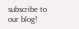subscribe to our blog!